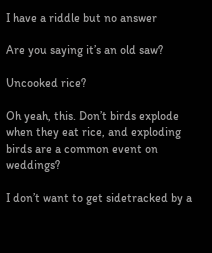I have a riddle but no answer

Are you saying it’s an old saw?

Uncooked rice?

Oh yeah, this. Don’t birds explode when they eat rice, and exploding birds are a common event on weddings?

I don’t want to get sidetracked by a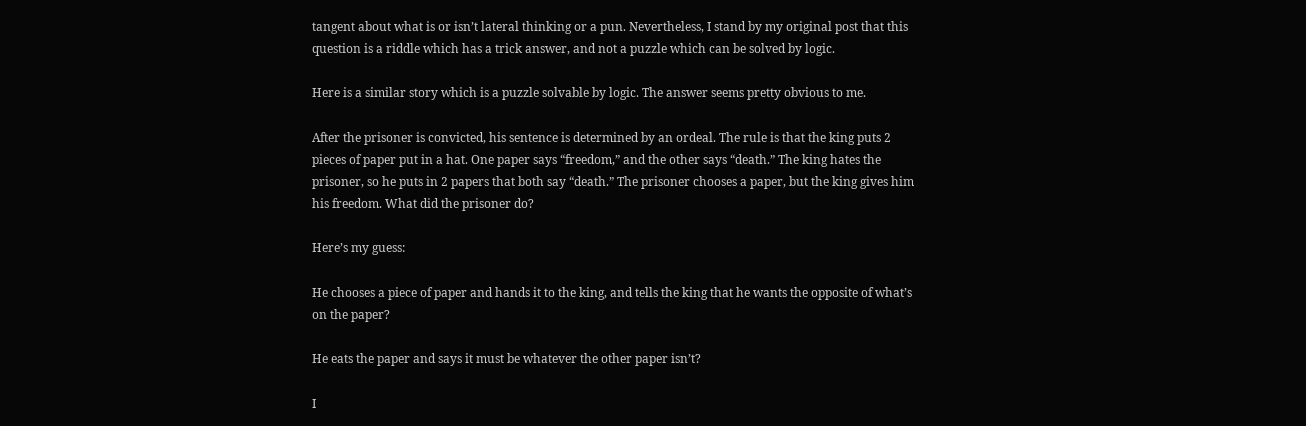tangent about what is or isn’t lateral thinking or a pun. Nevertheless, I stand by my original post that this question is a riddle which has a trick answer, and not a puzzle which can be solved by logic.

Here is a similar story which is a puzzle solvable by logic. The answer seems pretty obvious to me.

After the prisoner is convicted, his sentence is determined by an ordeal. The rule is that the king puts 2 pieces of paper put in a hat. One paper says “freedom,” and the other says “death.” The king hates the prisoner, so he puts in 2 papers that both say “death.” The prisoner chooses a paper, but the king gives him his freedom. What did the prisoner do?

Here’s my guess:

He chooses a piece of paper and hands it to the king, and tells the king that he wants the opposite of what’s on the paper?

He eats the paper and says it must be whatever the other paper isn’t?

I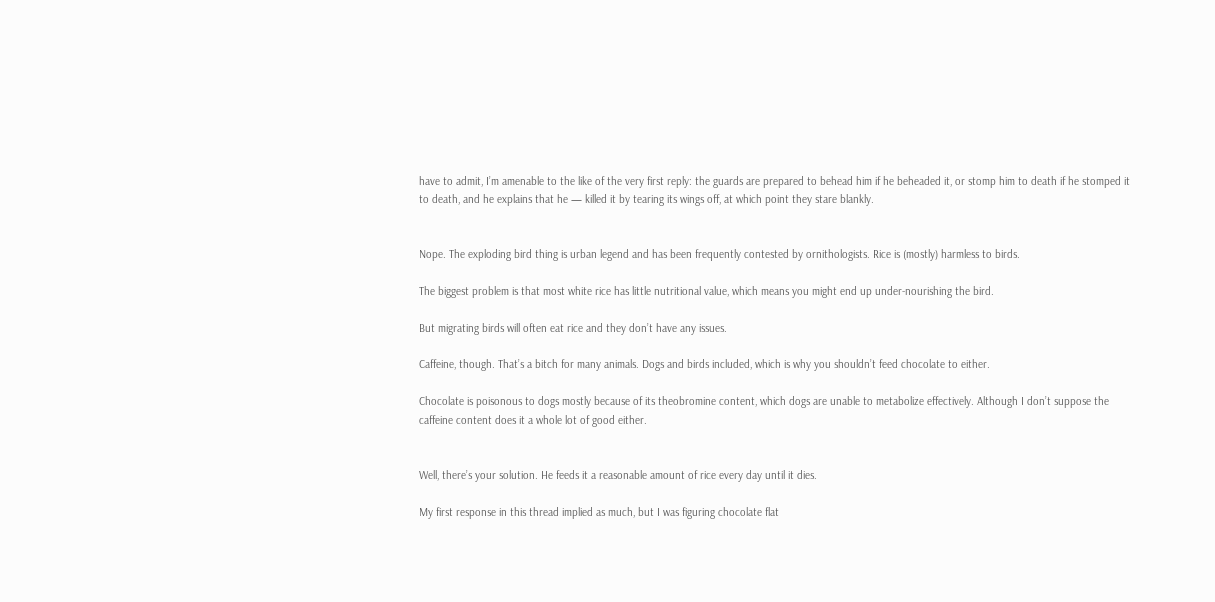have to admit, I’m amenable to the like of the very first reply: the guards are prepared to behead him if he beheaded it, or stomp him to death if he stomped it to death, and he explains that he — killed it by tearing its wings off, at which point they stare blankly.


Nope. The exploding bird thing is urban legend and has been frequently contested by ornithologists. Rice is (mostly) harmless to birds.

The biggest problem is that most white rice has little nutritional value, which means you might end up under-nourishing the bird.

But migrating birds will often eat rice and they don’t have any issues.

Caffeine, though. That’s a bitch for many animals. Dogs and birds included, which is why you shouldn’t feed chocolate to either.

Chocolate is poisonous to dogs mostly because of its theobromine content, which dogs are unable to metabolize effectively. Although I don’t suppose the caffeine content does it a whole lot of good either.


Well, there’s your solution. He feeds it a reasonable amount of rice every day until it dies.

My first response in this thread implied as much, but I was figuring chocolate flat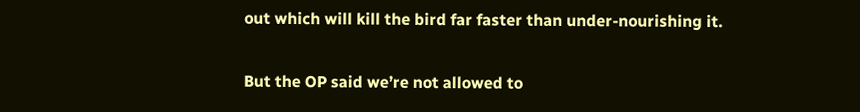out which will kill the bird far faster than under-nourishing it.

But the OP said we’re not allowed to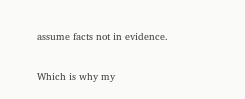assume facts not in evidence.

Which is why my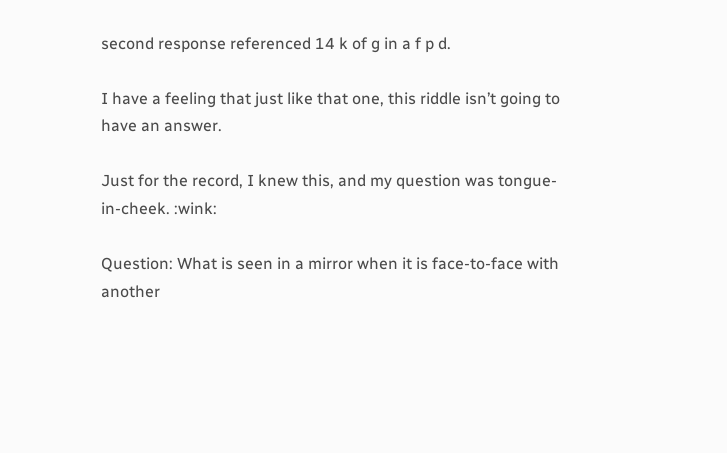second response referenced 14 k of g in a f p d.

I have a feeling that just like that one, this riddle isn’t going to have an answer.

Just for the record, I knew this, and my question was tongue-in-cheek. :wink:

Question: What is seen in a mirror when it is face-to-face with another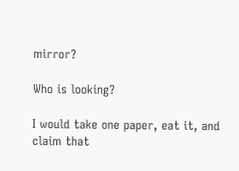mirror?

Who is looking?

I would take one paper, eat it, and claim that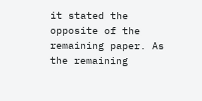it stated the opposite of the remaining paper. As the remaining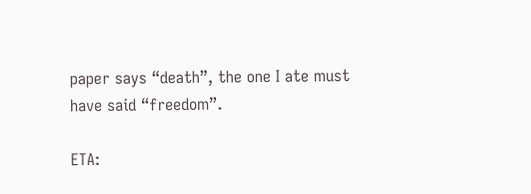paper says “death”, the one I ate must have said “freedom”.

ETA: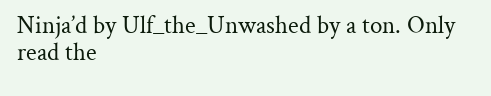Ninja’d by Ulf_the_Unwashed by a ton. Only read the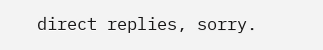direct replies, sorry.